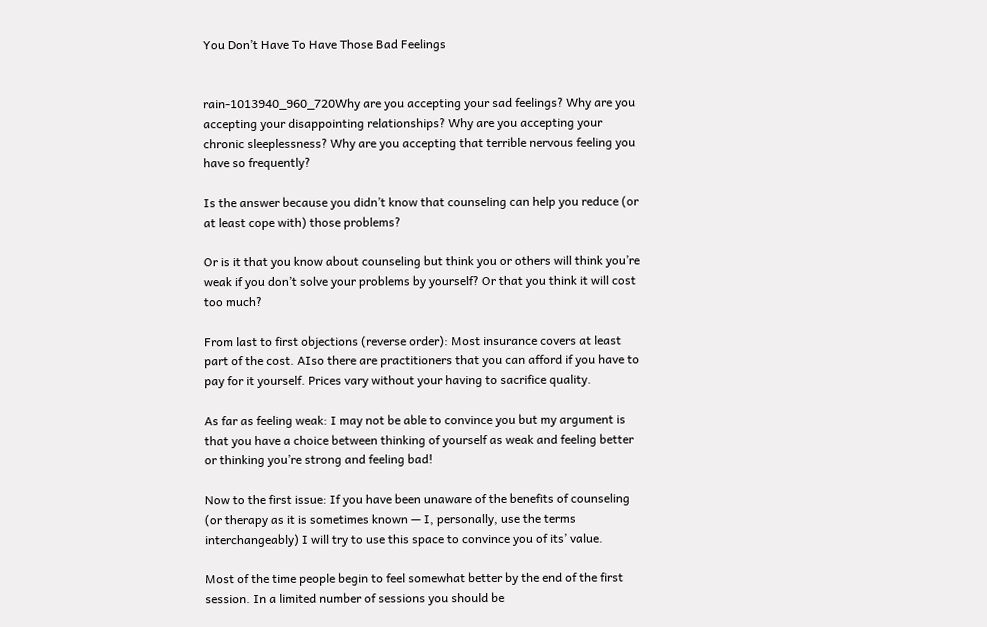You Don’t Have To Have Those Bad Feelings


rain-1013940_960_720Why are you accepting your sad feelings? Why are you accepting your disappointing relationships? Why are you accepting your chronic sleeplessness? Why are you accepting that terrible nervous feeling you have so frequently?

Is the answer because you didn’t know that counseling can help you reduce (or at least cope with) those problems?

Or is it that you know about counseling but think you or others will think you’re weak if you don’t solve your problems by yourself? Or that you think it will cost too much?

From last to first objections (reverse order): Most insurance covers at least part of the cost. AIso there are practitioners that you can afford if you have to pay for it yourself. Prices vary without your having to sacrifice quality.

As far as feeling weak: I may not be able to convince you but my argument is that you have a choice between thinking of yourself as weak and feeling better or thinking you’re strong and feeling bad!

Now to the first issue: If you have been unaware of the benefits of counseling (or therapy as it is sometimes known — I, personally, use the terms interchangeably) I will try to use this space to convince you of its’ value.

Most of the time people begin to feel somewhat better by the end of the first session. In a limited number of sessions you should be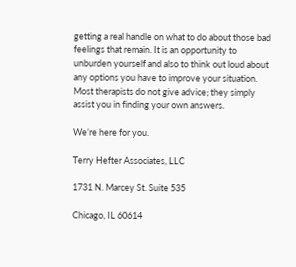getting a real handle on what to do about those bad feelings that remain. It is an opportunity to unburden yourself and also to think out loud about any options you have to improve your situation. Most therapists do not give advice; they simply assist you in finding your own answers.

We’re here for you.

Terry Hefter Associates, LLC

1731 N. Marcey St. Suite 535

Chicago, IL 60614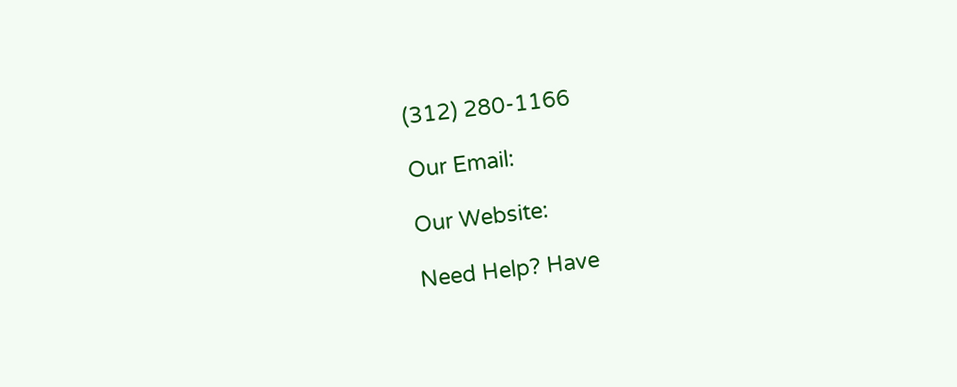(312) 280-1166

Our Email:

Our Website:

Need Help? Have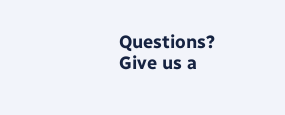Questions? Give us a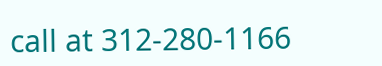call at 312-280-1166